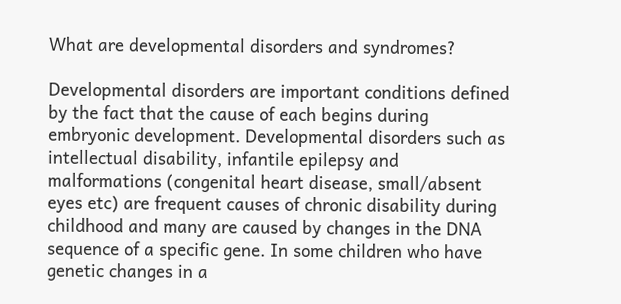What are developmental disorders and syndromes?

Developmental disorders are important conditions defined by the fact that the cause of each begins during embryonic development. Developmental disorders such as intellectual disability, infantile epilepsy and malformations (congenital heart disease, small/absent eyes etc) are frequent causes of chronic disability during childhood and many are caused by changes in the DNA sequence of a specific gene. In some children who have genetic changes in a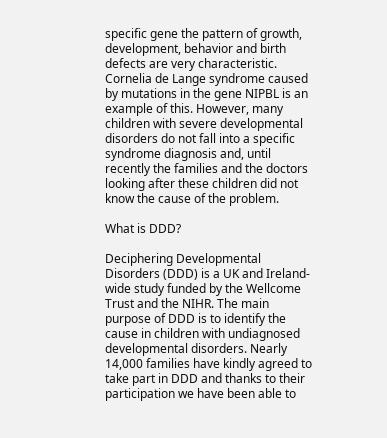specific gene the pattern of growth, development, behavior and birth defects are very characteristic. Cornelia de Lange syndrome caused by mutations in the gene NIPBL is an example of this. However, many children with severe developmental disorders do not fall into a specific syndrome diagnosis and, until recently the families and the doctors looking after these children did not know the cause of the problem.

What is DDD?

Deciphering Developmental Disorders (DDD) is a UK and Ireland-wide study funded by the Wellcome Trust and the NIHR. The main purpose of DDD is to identify the cause in children with undiagnosed developmental disorders. Nearly 14,000 families have kindly agreed to take part in DDD and thanks to their participation we have been able to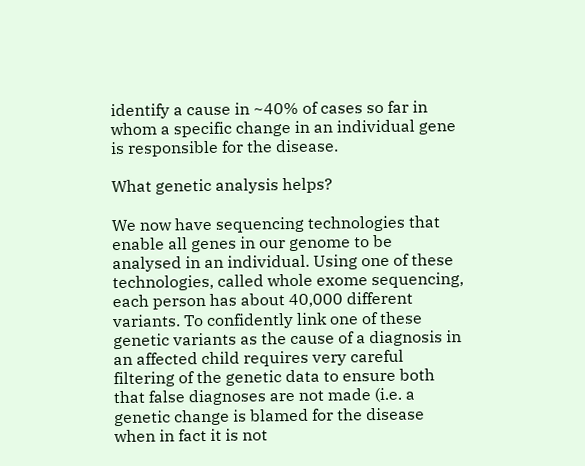identify a cause in ~40% of cases so far in whom a specific change in an individual gene is responsible for the disease.

What genetic analysis helps?

We now have sequencing technologies that enable all genes in our genome to be analysed in an individual. Using one of these technologies, called whole exome sequencing, each person has about 40,000 different variants. To confidently link one of these genetic variants as the cause of a diagnosis in an affected child requires very careful filtering of the genetic data to ensure both that false diagnoses are not made (i.e. a genetic change is blamed for the disease when in fact it is not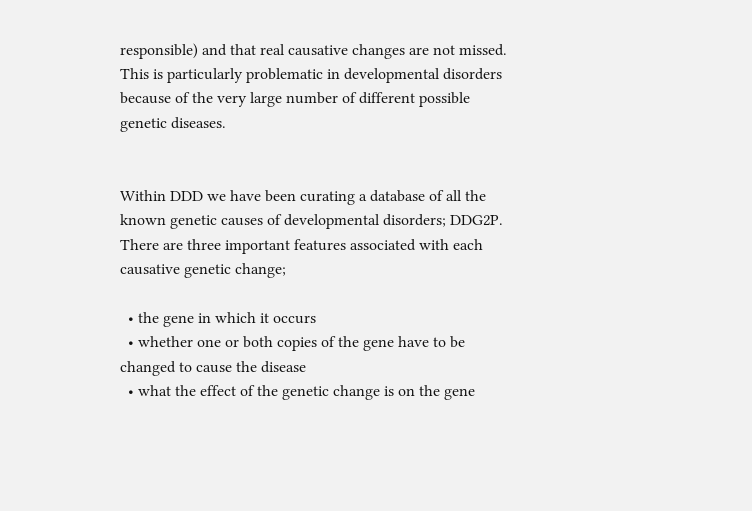responsible) and that real causative changes are not missed. This is particularly problematic in developmental disorders because of the very large number of different possible genetic diseases.


Within DDD we have been curating a database of all the known genetic causes of developmental disorders; DDG2P. There are three important features associated with each causative genetic change;

  • the gene in which it occurs
  • whether one or both copies of the gene have to be changed to cause the disease
  • what the effect of the genetic change is on the gene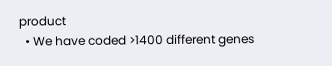product
  • We have coded >1400 different genes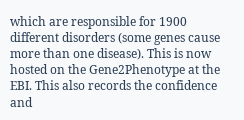which are responsible for 1900 different disorders (some genes cause more than one disease). This is now hosted on the Gene2Phenotype at the EBI. This also records the confidence and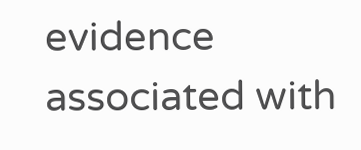evidence associated with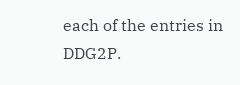each of the entries in DDG2P.